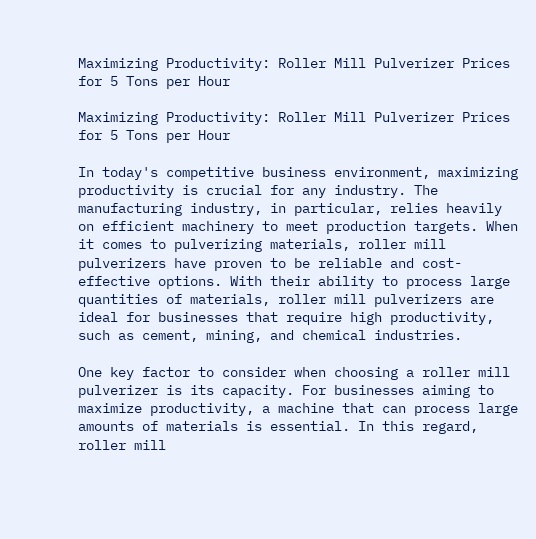Maximizing Productivity: Roller Mill Pulverizer Prices for 5 Tons per Hour

Maximizing Productivity: Roller Mill Pulverizer Prices for 5 Tons per Hour

In today's competitive business environment, maximizing productivity is crucial for any industry. The manufacturing industry, in particular, relies heavily on efficient machinery to meet production targets. When it comes to pulverizing materials, roller mill pulverizers have proven to be reliable and cost-effective options. With their ability to process large quantities of materials, roller mill pulverizers are ideal for businesses that require high productivity, such as cement, mining, and chemical industries.

One key factor to consider when choosing a roller mill pulverizer is its capacity. For businesses aiming to maximize productivity, a machine that can process large amounts of materials is essential. In this regard, roller mill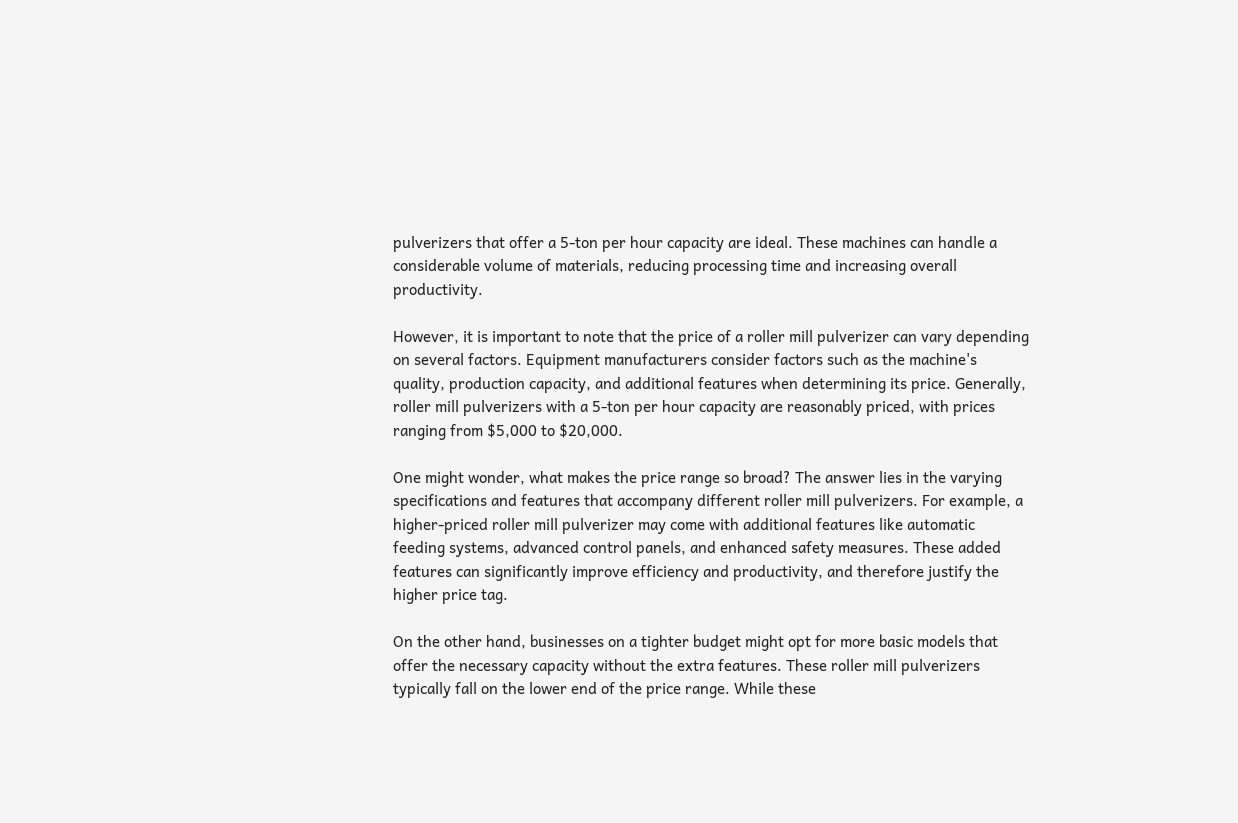pulverizers that offer a 5-ton per hour capacity are ideal. These machines can handle a considerable volume of materials, reducing processing time and increasing overall productivity.

However, it is important to note that the price of a roller mill pulverizer can vary depending on several factors. Equipment manufacturers consider factors such as the machine's quality, production capacity, and additional features when determining its price. Generally, roller mill pulverizers with a 5-ton per hour capacity are reasonably priced, with prices ranging from $5,000 to $20,000.

One might wonder, what makes the price range so broad? The answer lies in the varying specifications and features that accompany different roller mill pulverizers. For example, a higher-priced roller mill pulverizer may come with additional features like automatic feeding systems, advanced control panels, and enhanced safety measures. These added features can significantly improve efficiency and productivity, and therefore justify the higher price tag.

On the other hand, businesses on a tighter budget might opt for more basic models that offer the necessary capacity without the extra features. These roller mill pulverizers typically fall on the lower end of the price range. While these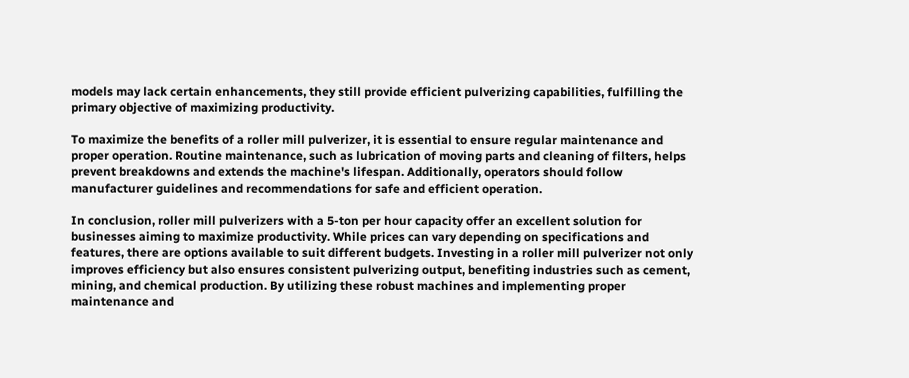models may lack certain enhancements, they still provide efficient pulverizing capabilities, fulfilling the primary objective of maximizing productivity.

To maximize the benefits of a roller mill pulverizer, it is essential to ensure regular maintenance and proper operation. Routine maintenance, such as lubrication of moving parts and cleaning of filters, helps prevent breakdowns and extends the machine's lifespan. Additionally, operators should follow manufacturer guidelines and recommendations for safe and efficient operation.

In conclusion, roller mill pulverizers with a 5-ton per hour capacity offer an excellent solution for businesses aiming to maximize productivity. While prices can vary depending on specifications and features, there are options available to suit different budgets. Investing in a roller mill pulverizer not only improves efficiency but also ensures consistent pulverizing output, benefiting industries such as cement, mining, and chemical production. By utilizing these robust machines and implementing proper maintenance and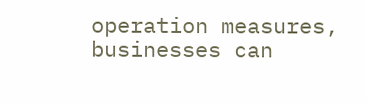operation measures, businesses can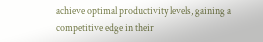achieve optimal productivity levels, gaining a competitive edge in their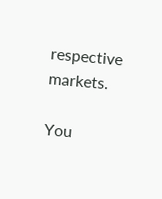respective markets.

You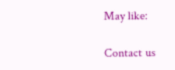May like:

Contact us